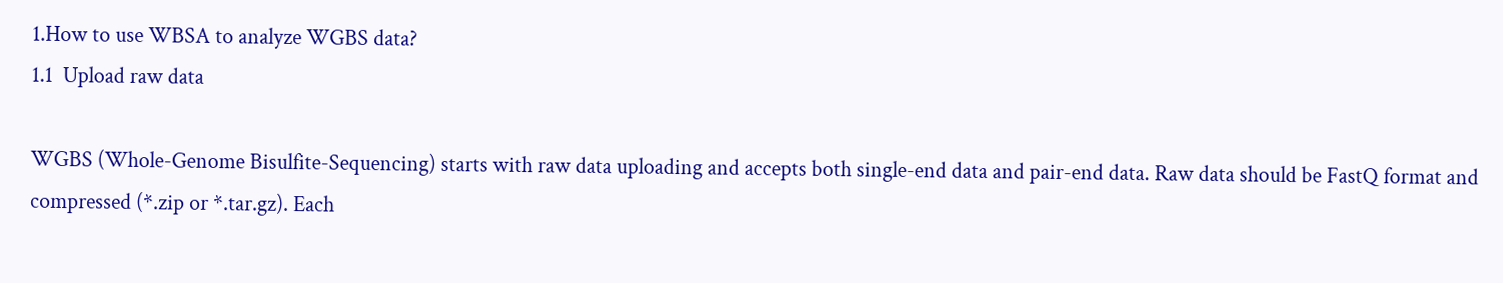1.How to use WBSA to analyze WGBS data?
1.1  Upload raw data

WGBS (Whole-Genome Bisulfite-Sequencing) starts with raw data uploading and accepts both single-end data and pair-end data. Raw data should be FastQ format and compressed (*.zip or *.tar.gz). Each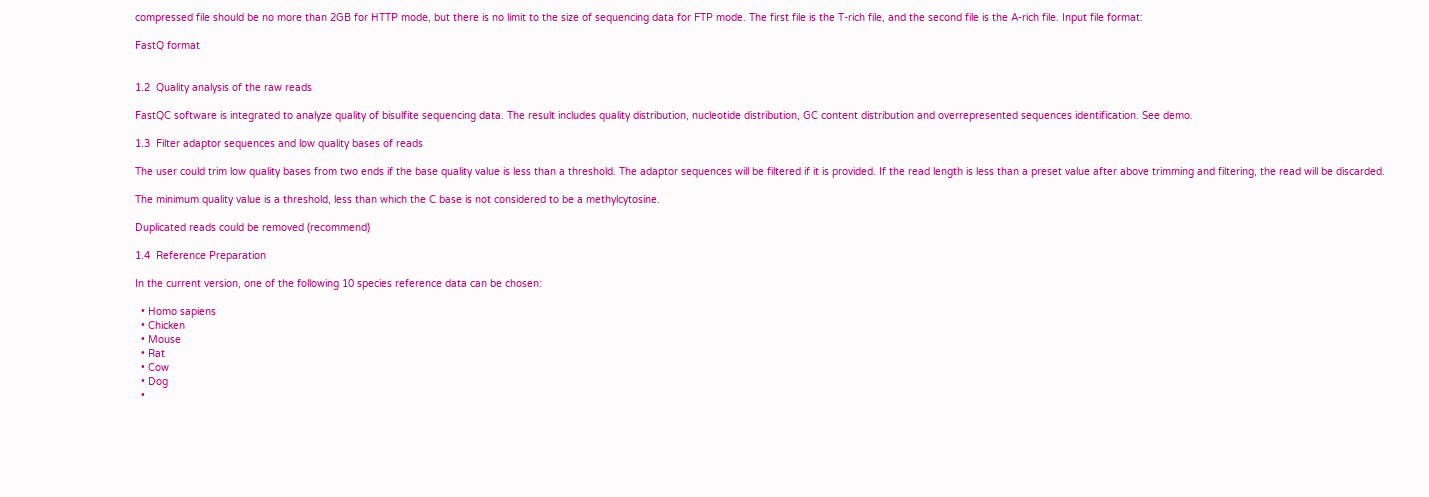compressed file should be no more than 2GB for HTTP mode, but there is no limit to the size of sequencing data for FTP mode. The first file is the T-rich file, and the second file is the A-rich file. Input file format:

FastQ format


1.2  Quality analysis of the raw reads

FastQC software is integrated to analyze quality of bisulfite sequencing data. The result includes quality distribution, nucleotide distribution, GC content distribution and overrepresented sequences identification. See demo.

1.3  Filter adaptor sequences and low quality bases of reads

The user could trim low quality bases from two ends if the base quality value is less than a threshold. The adaptor sequences will be filtered if it is provided. If the read length is less than a preset value after above trimming and filtering, the read will be discarded.

The minimum quality value is a threshold, less than which the C base is not considered to be a methylcytosine.

Duplicated reads could be removed (recommend)

1.4  Reference Preparation

In the current version, one of the following 10 species reference data can be chosen:

  • Homo sapiens
  • Chicken
  • Mouse
  • Rat
  • Cow
  • Dog
  •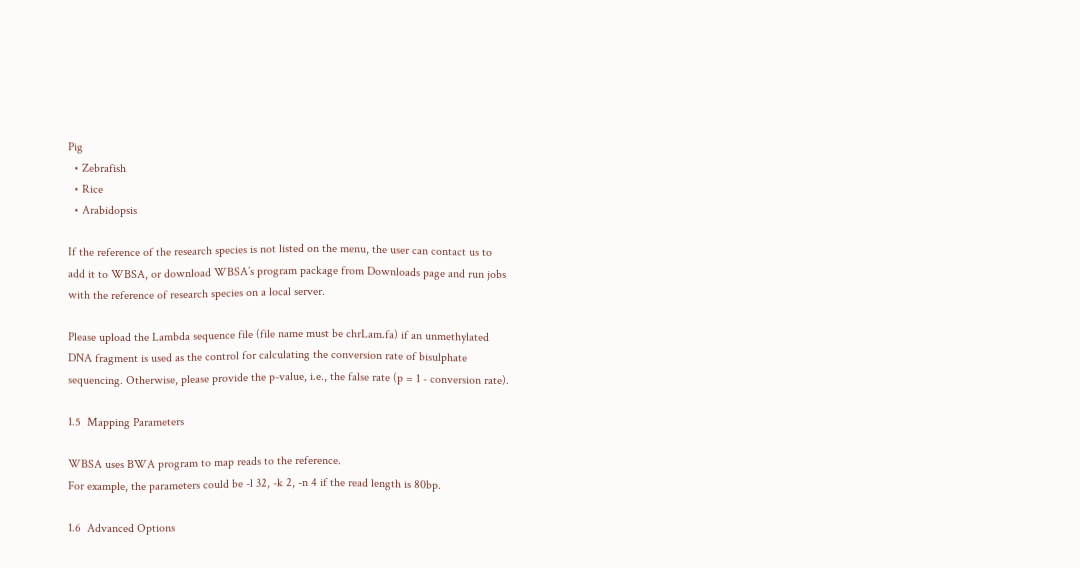Pig
  • Zebrafish
  • Rice
  • Arabidopsis

If the reference of the research species is not listed on the menu, the user can contact us to add it to WBSA, or download WBSA’s program package from Downloads page and run jobs with the reference of research species on a local server.

Please upload the Lambda sequence file (file name must be chrLam.fa) if an unmethylated DNA fragment is used as the control for calculating the conversion rate of bisulphate sequencing. Otherwise, please provide the p-value, i.e., the false rate (p = 1 - conversion rate).

1.5  Mapping Parameters

WBSA uses BWA program to map reads to the reference.
For example, the parameters could be -l 32, -k 2, -n 4 if the read length is 80bp.

1.6  Advanced Options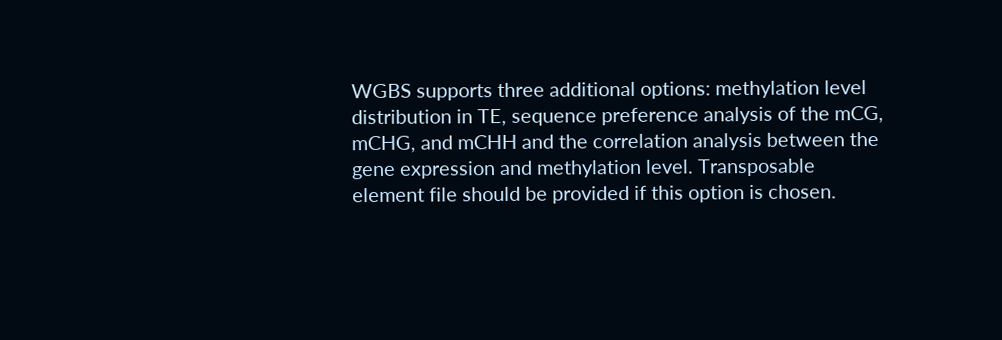WGBS supports three additional options: methylation level distribution in TE, sequence preference analysis of the mCG, mCHG, and mCHH and the correlation analysis between the gene expression and methylation level. Transposable element file should be provided if this option is chosen.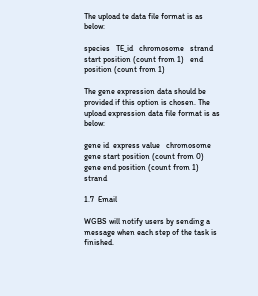The upload te data file format is as below:

species   TE_id   chromosome   strand   start position (count from 1)   end position (count from 1)

The gene expression data should be provided if this option is chosen. The upload expression data file format is as below:

gene id  express value   chromosome   gene start position (count from 0)   gene end position (count from 1)   strand

1.7  Email

WGBS will notify users by sending a message when each step of the task is finished.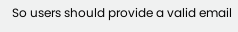So users should provide a valid email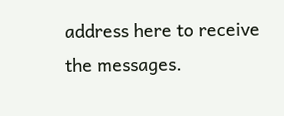address here to receive the messages.